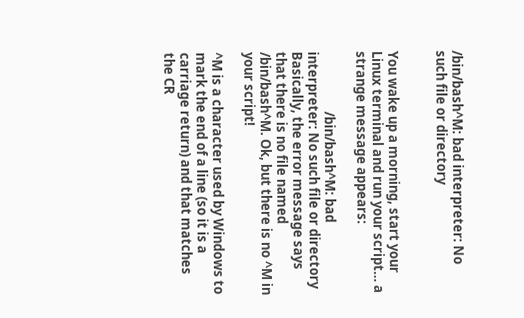/bin/bash^M: bad interpreter: No such file or directory


You wake up a morning, start your Linux terminal and run your script… a strange message appears:

                    /bin/bash^M: bad interpreter: No such file or directory
Basically, the error message says that there is no file named /bin/bash^M. Ok, but there is no ^M in your script!

^M is a character used by Windows to mark the end of a line (so it is a carriage return) and that matches the CR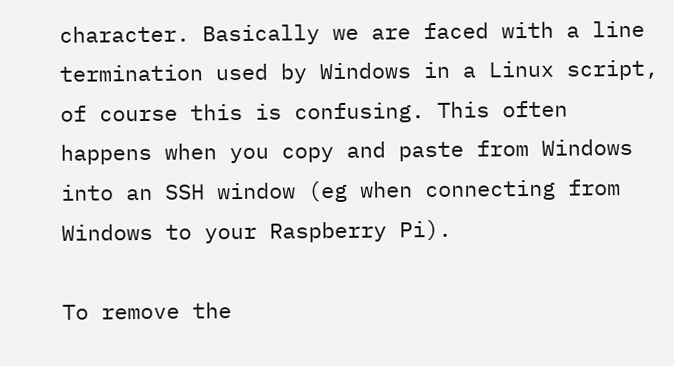character. Basically we are faced with a line termination used by Windows in a Linux script, of course this is confusing. This often happens when you copy and paste from Windows into an SSH window (eg when connecting from Windows to your Raspberry Pi).

To remove the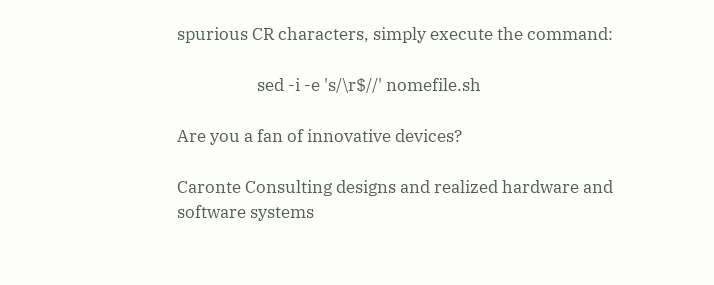spurious CR characters, simply execute the command:

                    sed -i -e 's/\r$//' nomefile.sh

Are you a fan of innovative devices?

Caronte Consulting designs and realized hardware and software systems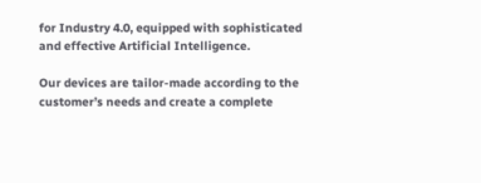for Industry 4.0, equipped with sophisticated and effective Artificial Intelligence.

Our devices are tailor-made according to the customer’s needs and create a complete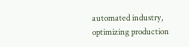automated industry, optimizing production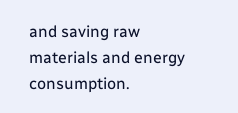and saving raw materials and energy consumption.